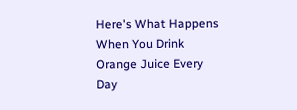Here's What Happens When You Drink Orange Juice Every Day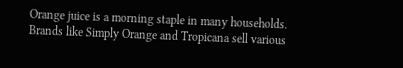Orange juice is a morning staple in many households. Brands like Simply Orange and Tropicana sell various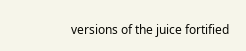versions of the juice fortified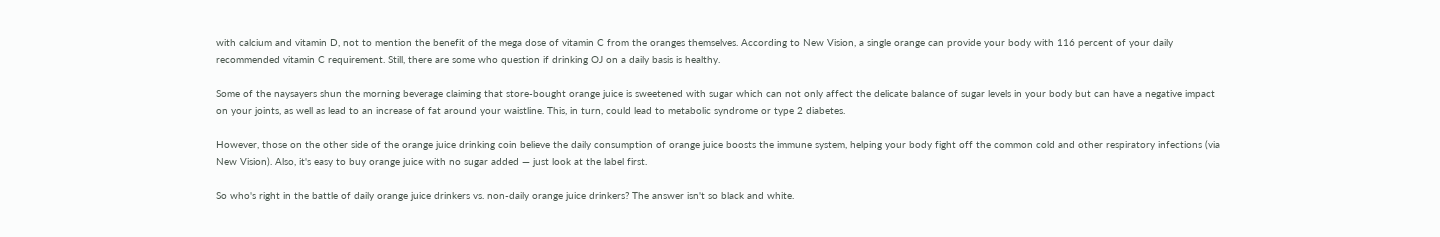with calcium and vitamin D, not to mention the benefit of the mega dose of vitamin C from the oranges themselves. According to New Vision, a single orange can provide your body with 116 percent of your daily recommended vitamin C requirement. Still, there are some who question if drinking OJ on a daily basis is healthy.

Some of the naysayers shun the morning beverage claiming that store-bought orange juice is sweetened with sugar which can not only affect the delicate balance of sugar levels in your body but can have a negative impact on your joints, as well as lead to an increase of fat around your waistline. This, in turn, could lead to metabolic syndrome or type 2 diabetes.

However, those on the other side of the orange juice drinking coin believe the daily consumption of orange juice boosts the immune system, helping your body fight off the common cold and other respiratory infections (via New Vision). Also, it's easy to buy orange juice with no sugar added — just look at the label first.

So who's right in the battle of daily orange juice drinkers vs. non-daily orange juice drinkers? The answer isn't so black and white.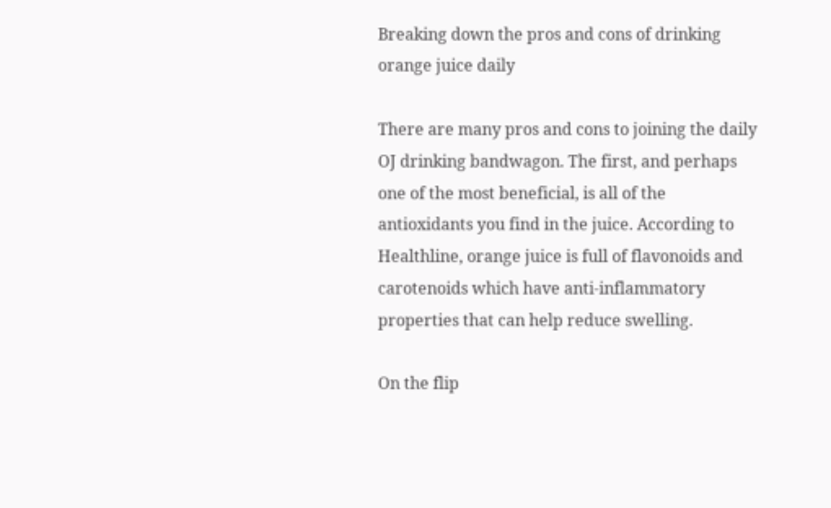Breaking down the pros and cons of drinking orange juice daily

There are many pros and cons to joining the daily OJ drinking bandwagon. The first, and perhaps one of the most beneficial, is all of the antioxidants you find in the juice. According to Healthline, orange juice is full of flavonoids and carotenoids which have anti-inflammatory properties that can help reduce swelling.

On the flip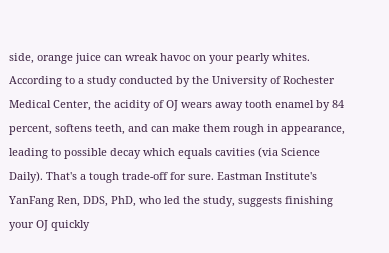side, orange juice can wreak havoc on your pearly whites. According to a study conducted by the University of Rochester Medical Center, the acidity of OJ wears away tooth enamel by 84 percent, softens teeth, and can make them rough in appearance, leading to possible decay which equals cavities (via Science Daily). That's a tough trade-off for sure. Eastman Institute's YanFang Ren, DDS, PhD, who led the study, suggests finishing your OJ quickly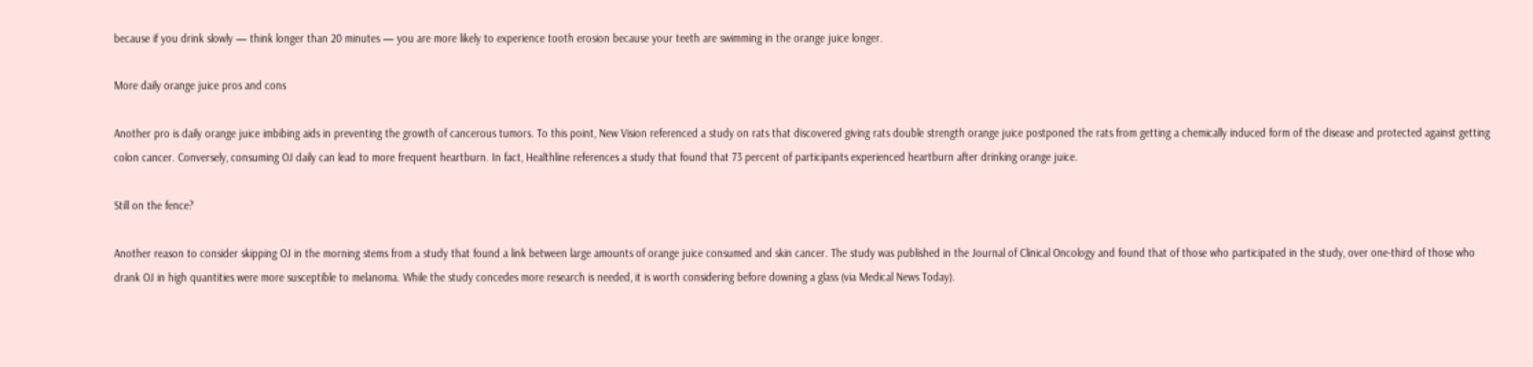because if you drink slowly — think longer than 20 minutes — you are more likely to experience tooth erosion because your teeth are swimming in the orange juice longer.

More daily orange juice pros and cons

Another pro is daily orange juice imbibing aids in preventing the growth of cancerous tumors. To this point, New Vision referenced a study on rats that discovered giving rats double strength orange juice postponed the rats from getting a chemically induced form of the disease and protected against getting colon cancer. Conversely, consuming OJ daily can lead to more frequent heartburn. In fact, Healthline references a study that found that 73 percent of participants experienced heartburn after drinking orange juice.

Still on the fence?

Another reason to consider skipping OJ in the morning stems from a study that found a link between large amounts of orange juice consumed and skin cancer. The study was published in the Journal of Clinical Oncology and found that of those who participated in the study, over one-third of those who drank OJ in high quantities were more susceptible to melanoma. While the study concedes more research is needed, it is worth considering before downing a glass (via Medical News Today).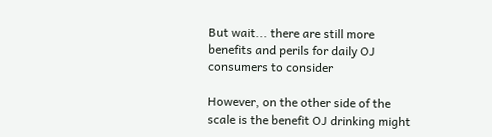But wait... there are still more benefits and perils for daily OJ consumers to consider

However, on the other side of the scale is the benefit OJ drinking might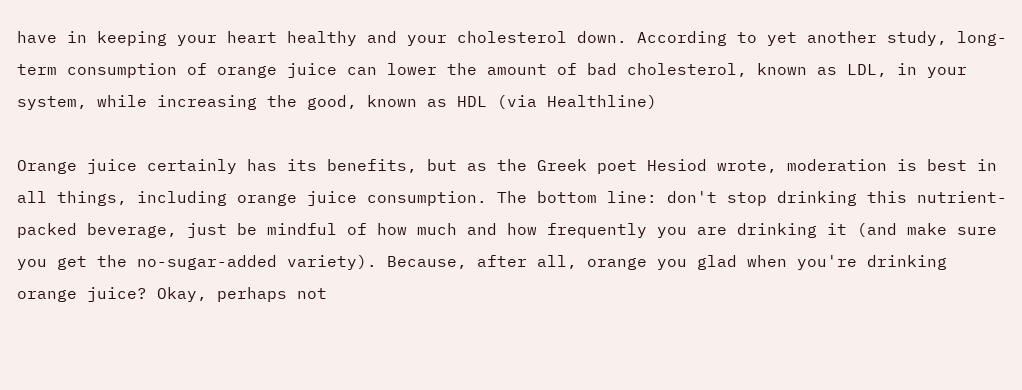have in keeping your heart healthy and your cholesterol down. According to yet another study, long-term consumption of orange juice can lower the amount of bad cholesterol, known as LDL, in your system, while increasing the good, known as HDL (via Healthline)

Orange juice certainly has its benefits, but as the Greek poet Hesiod wrote, moderation is best in all things, including orange juice consumption. The bottom line: don't stop drinking this nutrient-packed beverage, just be mindful of how much and how frequently you are drinking it (and make sure you get the no-sugar-added variety). Because, after all, orange you glad when you're drinking orange juice? Okay, perhaps not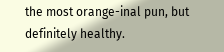the most orange-inal pun, but definitely healthy.